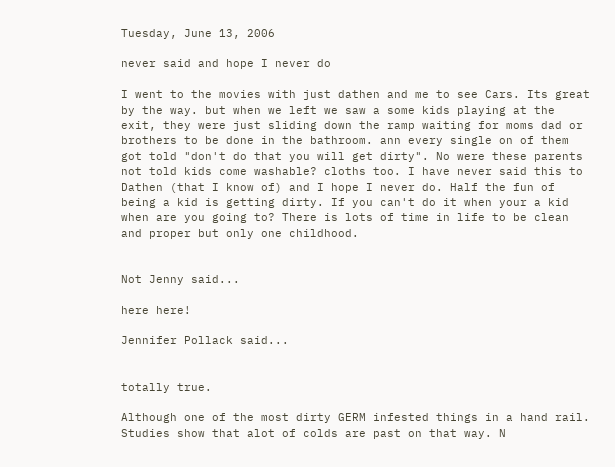Tuesday, June 13, 2006

never said and hope I never do

I went to the movies with just dathen and me to see Cars. Its great by the way. but when we left we saw a some kids playing at the exit, they were just sliding down the ramp waiting for moms dad or brothers to be done in the bathroom. ann every single on of them got told "don't do that you will get dirty". No were these parents not told kids come washable? cloths too. I have never said this to Dathen (that I know of) and I hope I never do. Half the fun of being a kid is getting dirty. If you can't do it when your a kid when are you going to? There is lots of time in life to be clean and proper but only one childhood.


Not Jenny said...

here here!

Jennifer Pollack said...


totally true.

Although one of the most dirty GERM infested things in a hand rail. Studies show that alot of colds are past on that way. N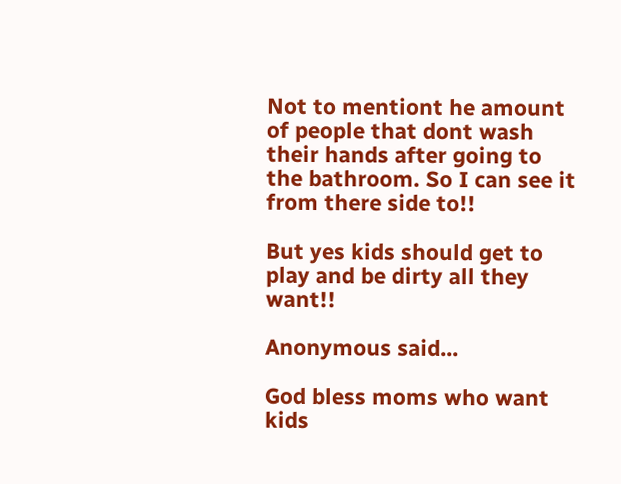Not to mentiont he amount of people that dont wash their hands after going to the bathroom. So I can see it from there side to!!

But yes kids should get to play and be dirty all they want!!

Anonymous said...

God bless moms who want kids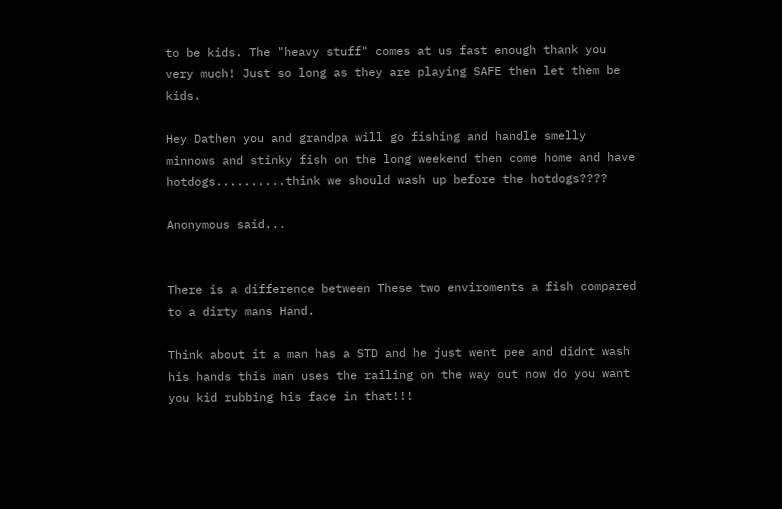to be kids. The "heavy stuff" comes at us fast enough thank you very much! Just so long as they are playing SAFE then let them be kids.

Hey Dathen you and grandpa will go fishing and handle smelly minnows and stinky fish on the long weekend then come home and have hotdogs..........think we should wash up before the hotdogs????

Anonymous said...


There is a difference between These two enviroments a fish compared to a dirty mans Hand.

Think about it a man has a STD and he just went pee and didnt wash his hands this man uses the railing on the way out now do you want you kid rubbing his face in that!!!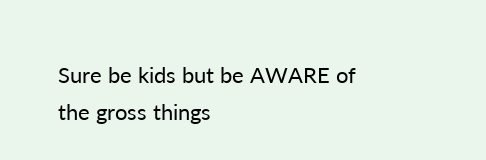Sure be kids but be AWARE of the gross things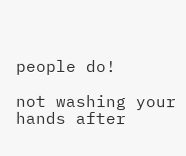people do!

not washing your hands after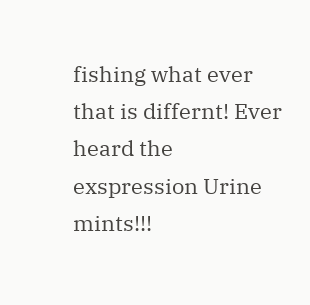fishing what ever that is differnt! Ever heard the exspression Urine mints!!!